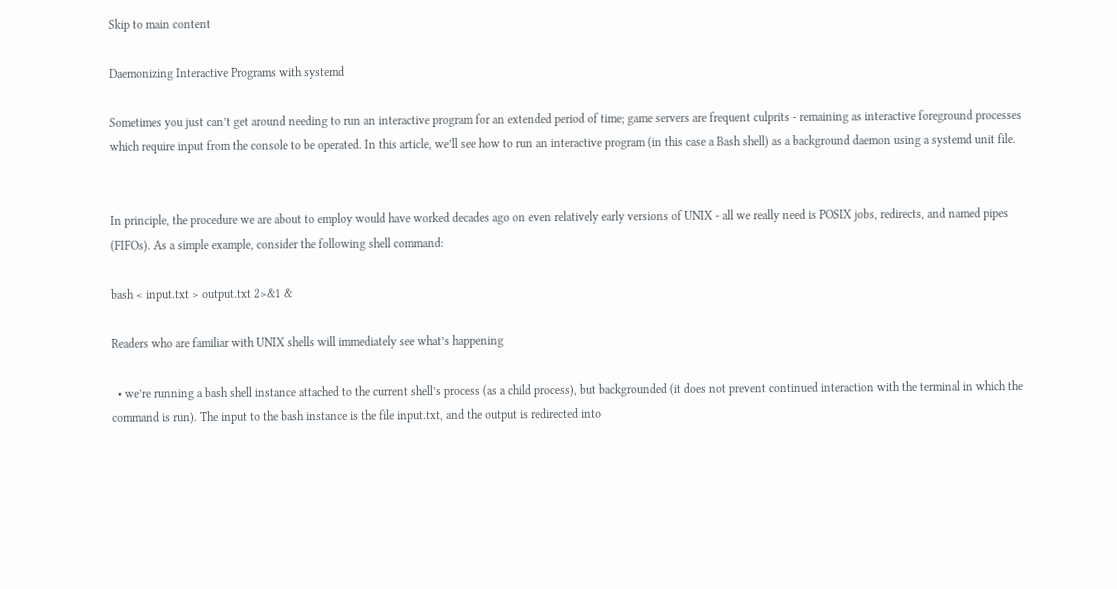Skip to main content

Daemonizing Interactive Programs with systemd

Sometimes you just can’t get around needing to run an interactive program for an extended period of time; game servers are frequent culprits - remaining as interactive foreground processes which require input from the console to be operated. In this article, we’ll see how to run an interactive program (in this case a Bash shell) as a background daemon using a systemd unit file.


In principle, the procedure we are about to employ would have worked decades ago on even relatively early versions of UNIX - all we really need is POSIX jobs, redirects, and named pipes (FIFOs). As a simple example, consider the following shell command:

bash < input.txt > output.txt 2>&1 &

Readers who are familiar with UNIX shells will immediately see what’s happening

  • we’re running a bash shell instance attached to the current shell’s process (as a child process), but backgrounded (it does not prevent continued interaction with the terminal in which the command is run). The input to the bash instance is the file input.txt, and the output is redirected into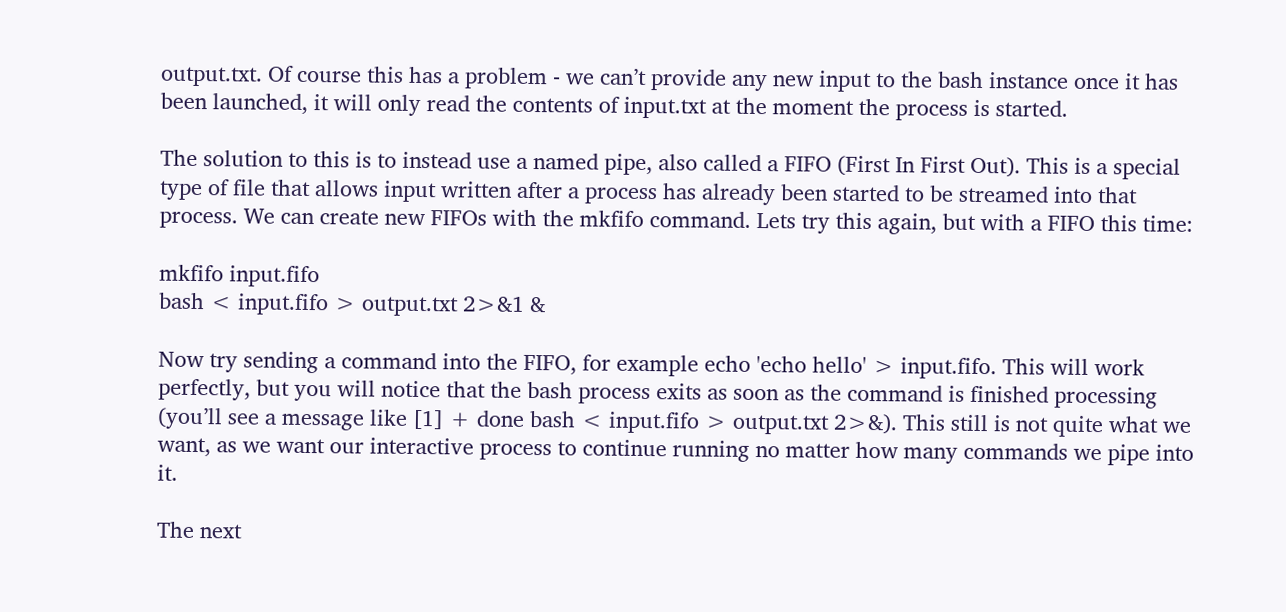output.txt. Of course this has a problem - we can’t provide any new input to the bash instance once it has been launched, it will only read the contents of input.txt at the moment the process is started.

The solution to this is to instead use a named pipe, also called a FIFO (First In First Out). This is a special type of file that allows input written after a process has already been started to be streamed into that process. We can create new FIFOs with the mkfifo command. Lets try this again, but with a FIFO this time:

mkfifo input.fifo
bash < input.fifo > output.txt 2>&1 &

Now try sending a command into the FIFO, for example echo 'echo hello' > input.fifo. This will work perfectly, but you will notice that the bash process exits as soon as the command is finished processing (you’ll see a message like [1] + done bash < input.fifo > output.txt 2>&). This still is not quite what we want, as we want our interactive process to continue running no matter how many commands we pipe into it.

The next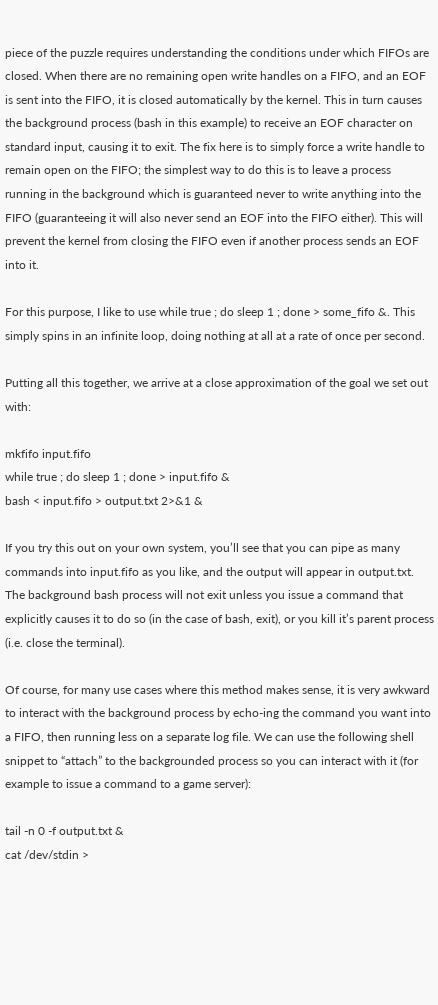piece of the puzzle requires understanding the conditions under which FIFOs are closed. When there are no remaining open write handles on a FIFO, and an EOF is sent into the FIFO, it is closed automatically by the kernel. This in turn causes the background process (bash in this example) to receive an EOF character on standard input, causing it to exit. The fix here is to simply force a write handle to remain open on the FIFO; the simplest way to do this is to leave a process running in the background which is guaranteed never to write anything into the FIFO (guaranteeing it will also never send an EOF into the FIFO either). This will prevent the kernel from closing the FIFO even if another process sends an EOF into it.

For this purpose, I like to use while true ; do sleep 1 ; done > some_fifo &. This simply spins in an infinite loop, doing nothing at all at a rate of once per second.

Putting all this together, we arrive at a close approximation of the goal we set out with:

mkfifo input.fifo
while true ; do sleep 1 ; done > input.fifo &
bash < input.fifo > output.txt 2>&1 &

If you try this out on your own system, you’ll see that you can pipe as many commands into input.fifo as you like, and the output will appear in output.txt. The background bash process will not exit unless you issue a command that explicitly causes it to do so (in the case of bash, exit), or you kill it’s parent process (i.e. close the terminal).

Of course, for many use cases where this method makes sense, it is very awkward to interact with the background process by echo-ing the command you want into a FIFO, then running less on a separate log file. We can use the following shell snippet to “attach” to the backgrounded process so you can interact with it (for example to issue a command to a game server):

tail -n 0 -f output.txt &
cat /dev/stdin >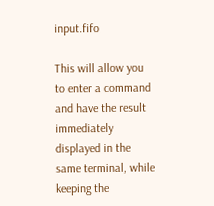input.fifo

This will allow you to enter a command and have the result immediately displayed in the same terminal, while keeping the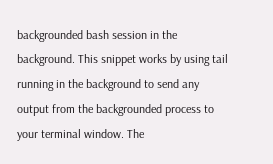backgrounded bash session in the background. This snippet works by using tail running in the background to send any output from the backgrounded process to your terminal window. The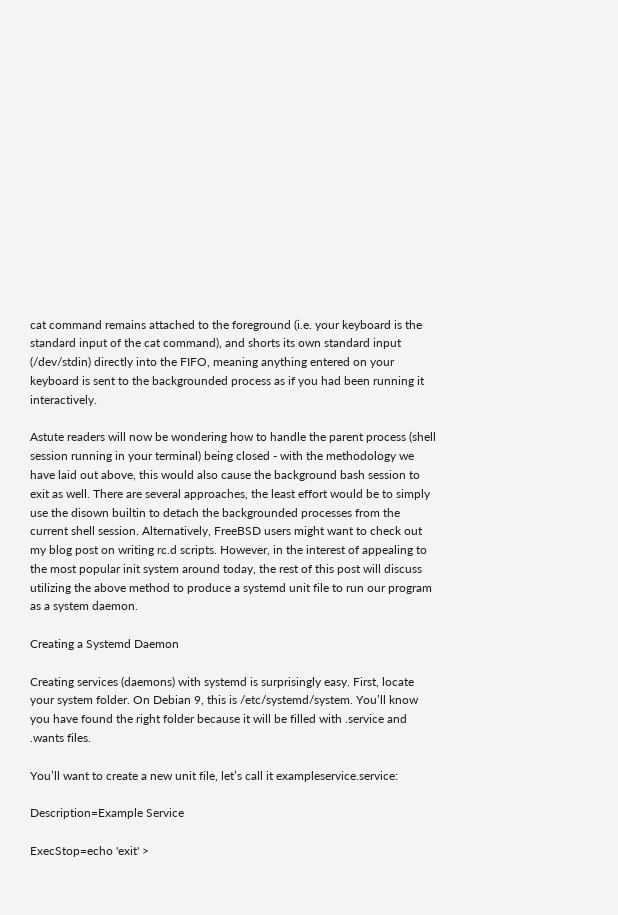cat command remains attached to the foreground (i.e. your keyboard is the standard input of the cat command), and shorts its own standard input (/dev/stdin) directly into the FIFO, meaning anything entered on your keyboard is sent to the backgrounded process as if you had been running it interactively.

Astute readers will now be wondering how to handle the parent process (shell session running in your terminal) being closed - with the methodology we have laid out above, this would also cause the background bash session to exit as well. There are several approaches, the least effort would be to simply use the disown builtin to detach the backgrounded processes from the current shell session. Alternatively, FreeBSD users might want to check out my blog post on writing rc.d scripts. However, in the interest of appealing to the most popular init system around today, the rest of this post will discuss utilizing the above method to produce a systemd unit file to run our program as a system daemon.

Creating a Systemd Daemon

Creating services (daemons) with systemd is surprisingly easy. First, locate your system folder. On Debian 9, this is /etc/systemd/system. You’ll know you have found the right folder because it will be filled with .service and .wants files.

You’ll want to create a new unit file, let’s call it exampleservice.service:

Description=Example Service

ExecStop=echo 'exit' >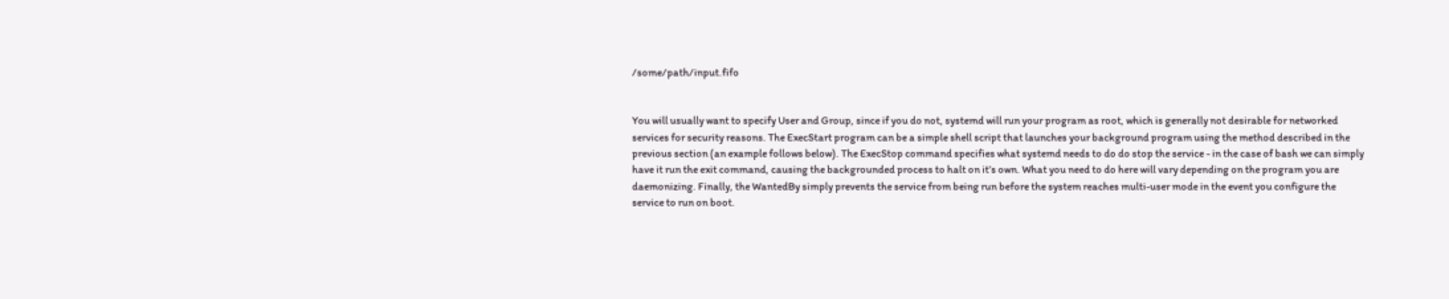/some/path/input.fifo


You will usually want to specify User and Group, since if you do not, systemd will run your program as root, which is generally not desirable for networked services for security reasons. The ExecStart program can be a simple shell script that launches your background program using the method described in the previous section (an example follows below). The ExecStop command specifies what systemd needs to do do stop the service - in the case of bash we can simply have it run the exit command, causing the backgrounded process to halt on it’s own. What you need to do here will vary depending on the program you are daemonizing. Finally, the WantedBy simply prevents the service from being run before the system reaches multi-user mode in the event you configure the service to run on boot.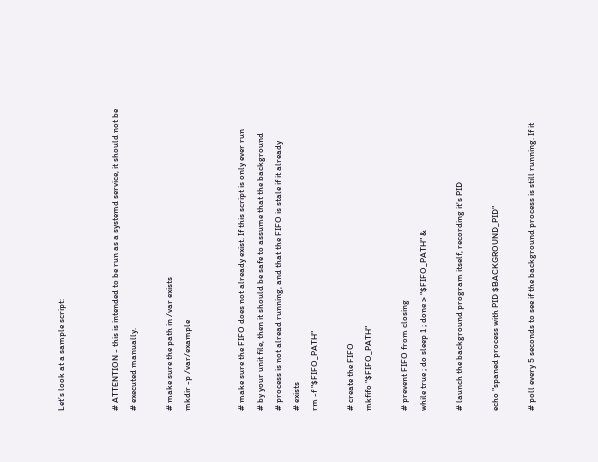Let’s look at a sample script:


# ATTENTION - this is intended to be run as a systemd service, it should not be
# executed manually.

# make sure the path in /var exists
mkdir -p /var/example


# make sure the FIFO does not already exist. If this script is only ever run
# by your unit file, then it should be safe to assume that the background
# process is not alread running, and that the FIFO is stale if it already
# exists
rm -f "$FIFO_PATH"

# create the FIFO
mkfifo "$FIFO_PATH"

# prevent FIFO from closing
while true ; do sleep 1 ; done > "$FIFO_PATH" &

# launch the background program itself, recording it's PID

echo "spaned process with PID $BACKGROUND_PID"

# poll every 5 seconds to see if the background process is still running. If it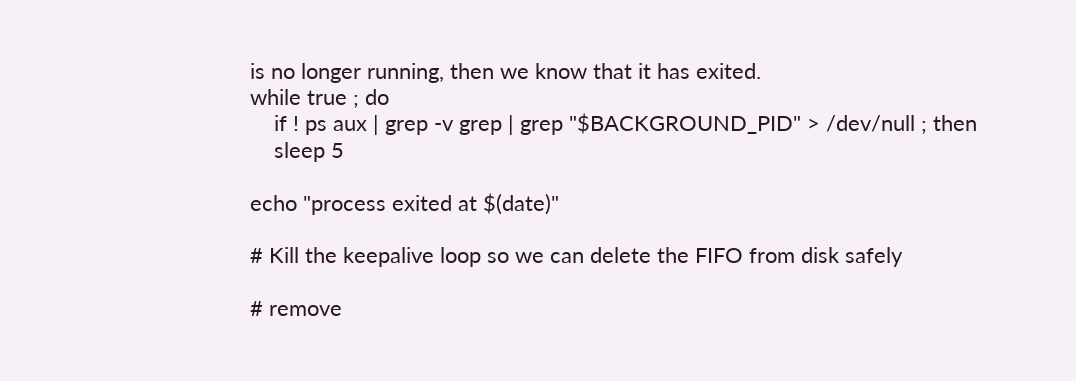is no longer running, then we know that it has exited.
while true ; do
    if ! ps aux | grep -v grep | grep "$BACKGROUND_PID" > /dev/null ; then
    sleep 5

echo "process exited at $(date)"

# Kill the keepalive loop so we can delete the FIFO from disk safely

# remove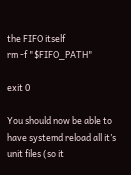the FIFO itself
rm -f "$FIFO_PATH"

exit 0

You should now be able to have systemd reload all it’s unit files (so it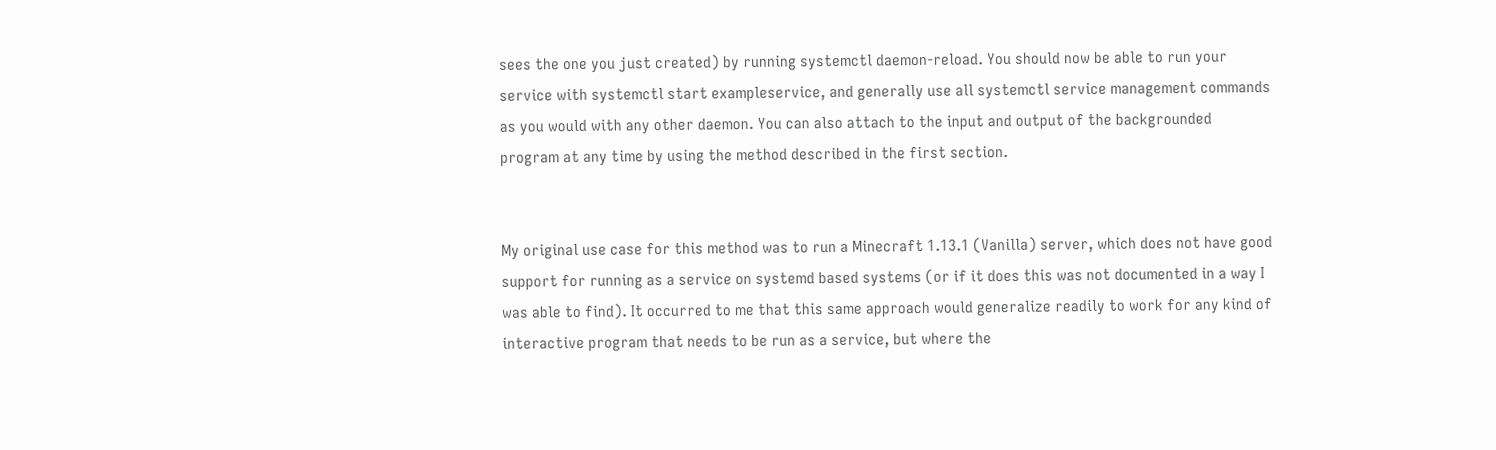sees the one you just created) by running systemctl daemon-reload. You should now be able to run your service with systemctl start exampleservice, and generally use all systemctl service management commands as you would with any other daemon. You can also attach to the input and output of the backgrounded program at any time by using the method described in the first section.


My original use case for this method was to run a Minecraft 1.13.1 (Vanilla) server, which does not have good support for running as a service on systemd based systems (or if it does this was not documented in a way I was able to find). It occurred to me that this same approach would generalize readily to work for any kind of interactive program that needs to be run as a service, but where the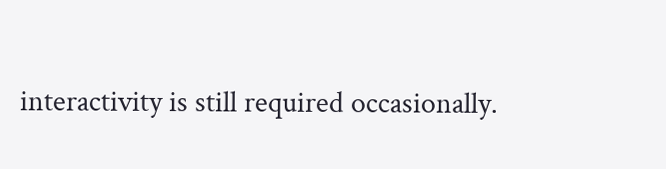interactivity is still required occasionally.